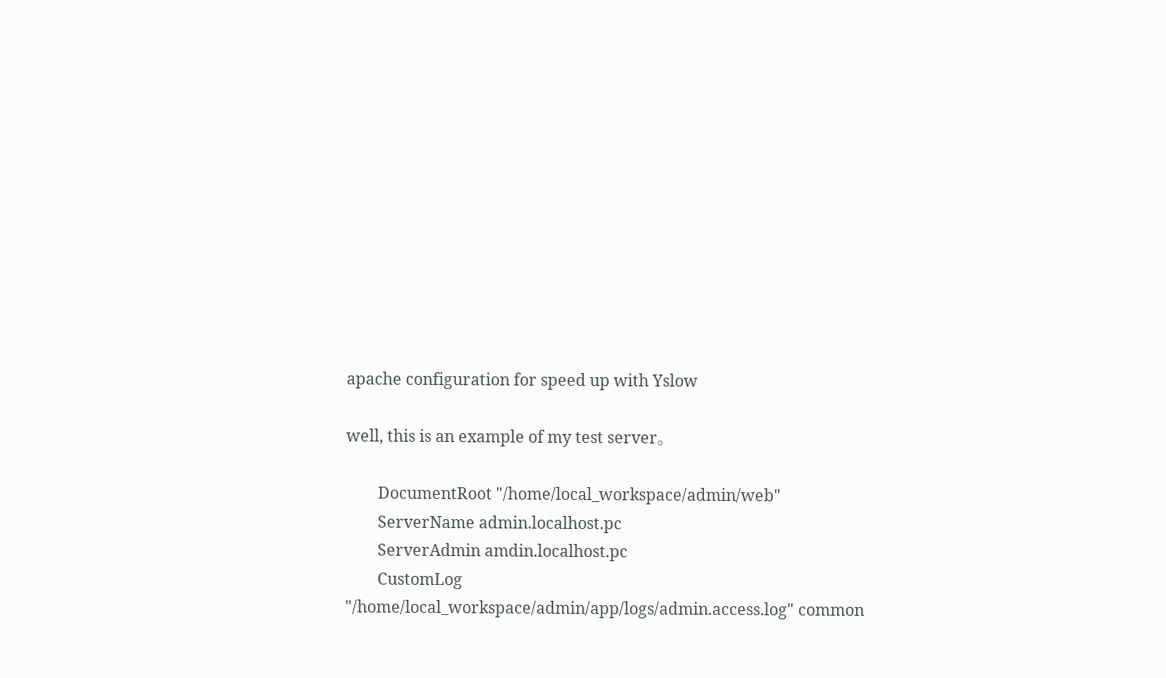apache configuration for speed up with Yslow

well, this is an example of my test server。

        DocumentRoot "/home/local_workspace/admin/web"
        ServerName admin.localhost.pc
        ServerAdmin amdin.localhost.pc
        CustomLog "/home/local_workspace/admin/app/logs/admin.access.log" common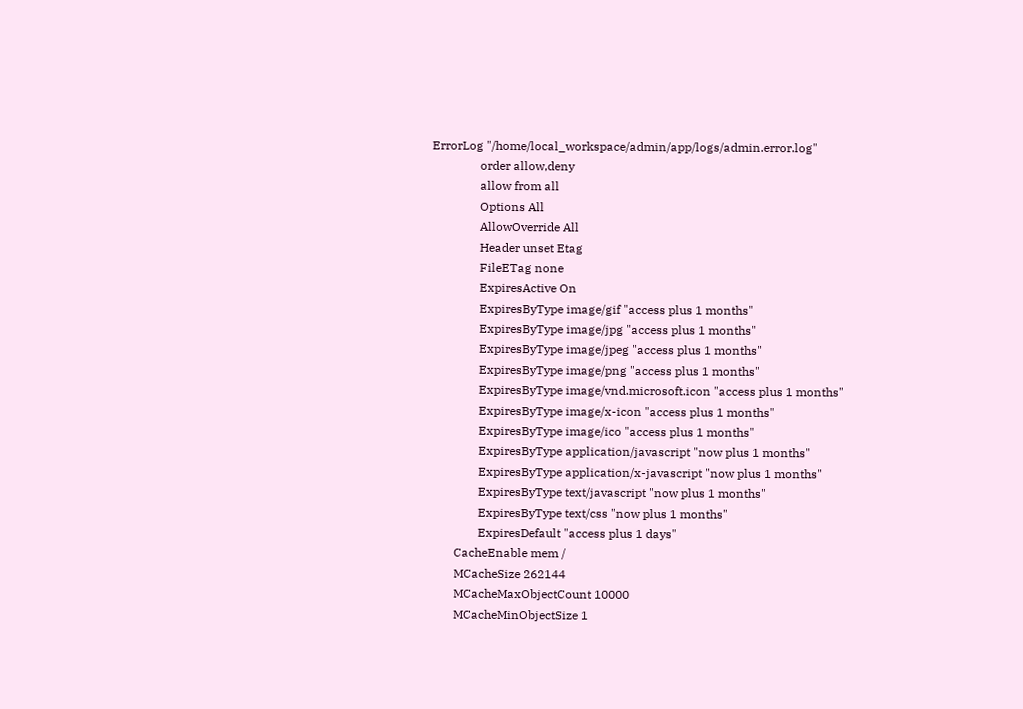ErrorLog "/home/local_workspace/admin/app/logs/admin.error.log"
                order allow,deny
                allow from all
                Options All
                AllowOverride All
                Header unset Etag
                FileETag none
                ExpiresActive On
                ExpiresByType image/gif "access plus 1 months"
                ExpiresByType image/jpg "access plus 1 months"
                ExpiresByType image/jpeg "access plus 1 months"
                ExpiresByType image/png "access plus 1 months"
                ExpiresByType image/vnd.microsoft.icon "access plus 1 months"
                ExpiresByType image/x-icon "access plus 1 months"
                ExpiresByType image/ico "access plus 1 months"
                ExpiresByType application/javascript "now plus 1 months"
                ExpiresByType application/x-javascript "now plus 1 months"
                ExpiresByType text/javascript "now plus 1 months"
                ExpiresByType text/css "now plus 1 months"
                ExpiresDefault "access plus 1 days"
        CacheEnable mem /
        MCacheSize 262144
        MCacheMaxObjectCount 10000
        MCacheMinObjectSize 1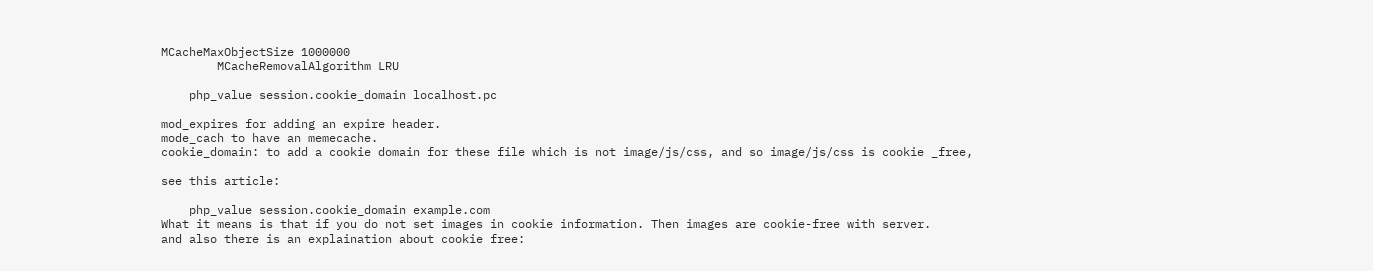MCacheMaxObjectSize 1000000
        MCacheRemovalAlgorithm LRU

    php_value session.cookie_domain localhost.pc

mod_expires for adding an expire header.
mode_cach to have an memecache.
cookie_domain: to add a cookie domain for these file which is not image/js/css, and so image/js/css is cookie _free,

see this article:

    php_value session.cookie_domain example.com
What it means is that if you do not set images in cookie information. Then images are cookie-free with server.
and also there is an explaination about cookie free: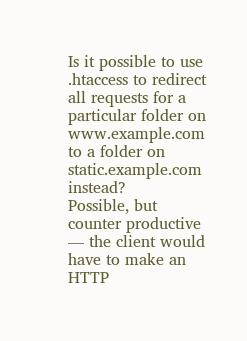Is it possible to use .htaccess to redirect all requests for a particular folder on www.example.com to a folder on static.example.com instead?
Possible, but counter productive — the client would have to make an HTTP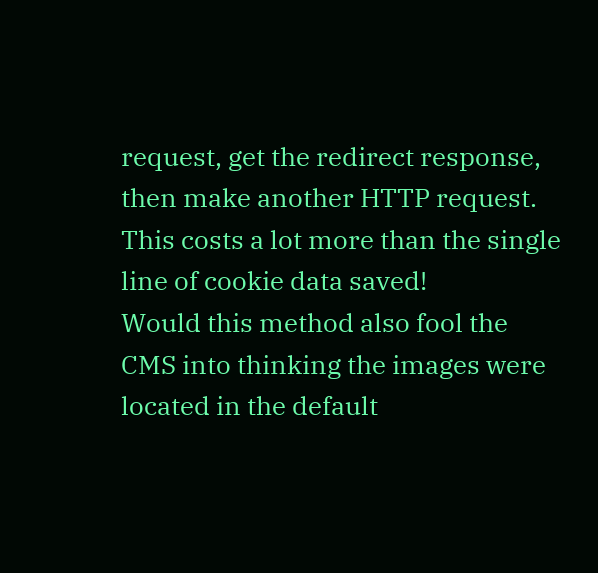request, get the redirect response, then make another HTTP request.
This costs a lot more than the single line of cookie data saved!
Would this method also fool the CMS into thinking the images were located in the default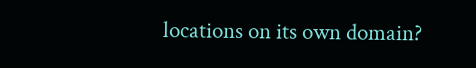locations on its own domain?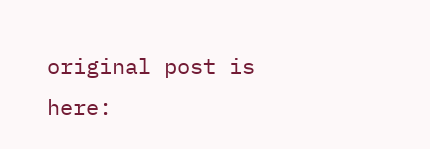original post is here: